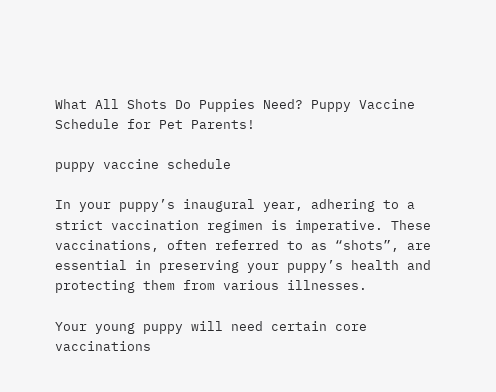What All Shots Do Puppies Need? Puppy Vaccine Schedule for Pet Parents!

puppy vaccine schedule

In your puppy’s inaugural year, adhering to a strict vaccination regimen is imperative. These vaccinations, often referred to as “shots”, are essential in preserving your puppy’s health and protecting them from various illnesses.

Your young puppy will need certain core vaccinations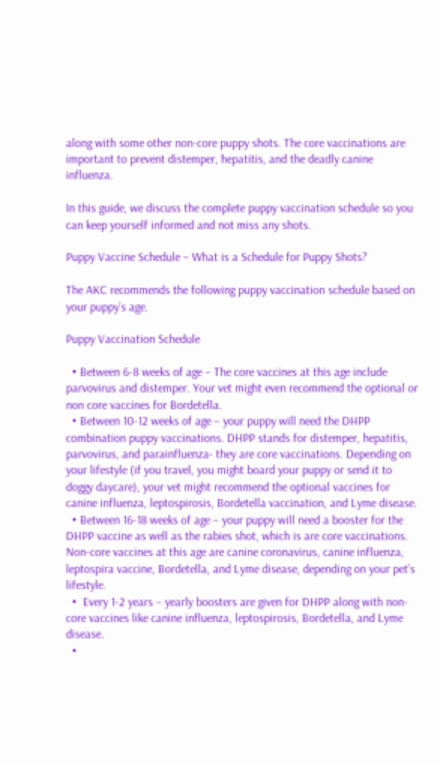along with some other non-core puppy shots. The core vaccinations are important to prevent distemper, hepatitis, and the deadly canine influenza.

In this guide, we discuss the complete puppy vaccination schedule so you can keep yourself informed and not miss any shots.

Puppy Vaccine Schedule – What is a Schedule for Puppy Shots?

The AKC recommends the following puppy vaccination schedule based on your puppy’s age.

Puppy Vaccination Schedule

  • Between 6-8 weeks of age – The core vaccines at this age include parvovirus and distemper. Your vet might even recommend the optional or non core vaccines for Bordetella.
  • Between 10-12 weeks of age – your puppy will need the DHPP combination puppy vaccinations. DHPP stands for distemper, hepatitis, parvovirus, and parainfluenza- they are core vaccinations. Depending on your lifestyle (if you travel, you might board your puppy or send it to doggy daycare), your vet might recommend the optional vaccines for canine influenza, leptospirosis, Bordetella vaccination, and Lyme disease.
  • Between 16-18 weeks of age – your puppy will need a booster for the DHPP vaccine as well as the rabies shot, which is are core vaccinations. Non-core vaccines at this age are canine coronavirus, canine influenza, leptospira vaccine, Bordetella, and Lyme disease, depending on your pet’s lifestyle.
  •  Every 1-2 years – yearly boosters are given for DHPP along with non-core vaccines like canine influenza, leptospirosis, Bordetella, and Lyme disease.
  •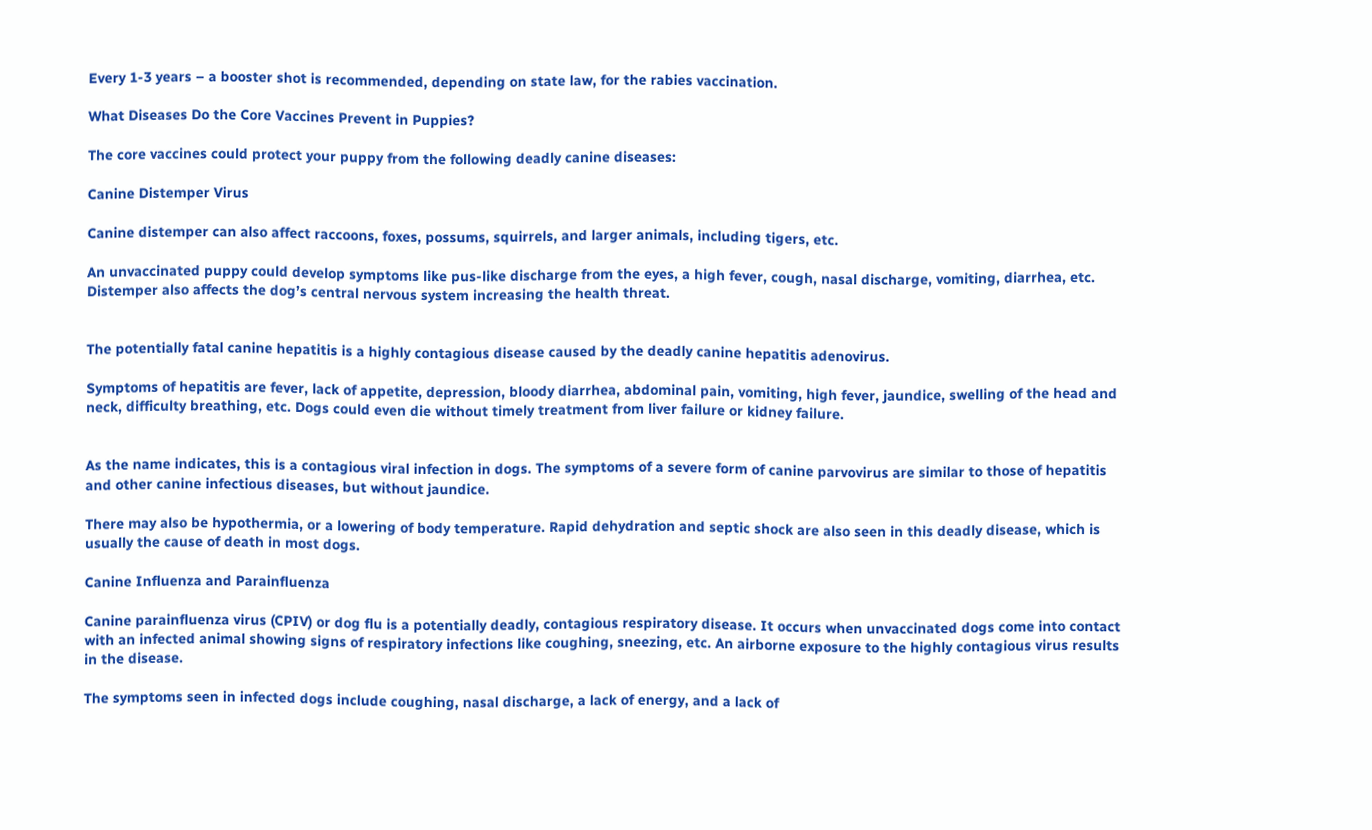Every 1-3 years – a booster shot is recommended, depending on state law, for the rabies vaccination.

What Diseases Do the Core Vaccines Prevent in Puppies?

The core vaccines could protect your puppy from the following deadly canine diseases:

Canine Distemper Virus

Canine distemper can also affect raccoons, foxes, possums, squirrels, and larger animals, including tigers, etc.

An unvaccinated puppy could develop symptoms like pus-like discharge from the eyes, a high fever, cough, nasal discharge, vomiting, diarrhea, etc. Distemper also affects the dog’s central nervous system increasing the health threat.


The potentially fatal canine hepatitis is a highly contagious disease caused by the deadly canine hepatitis adenovirus.

Symptoms of hepatitis are fever, lack of appetite, depression, bloody diarrhea, abdominal pain, vomiting, high fever, jaundice, swelling of the head and neck, difficulty breathing, etc. Dogs could even die without timely treatment from liver failure or kidney failure.


As the name indicates, this is a contagious viral infection in dogs. The symptoms of a severe form of canine parvovirus are similar to those of hepatitis and other canine infectious diseases, but without jaundice.

There may also be hypothermia, or a lowering of body temperature. Rapid dehydration and septic shock are also seen in this deadly disease, which is usually the cause of death in most dogs.

Canine Influenza and Parainfluenza

Canine parainfluenza virus (CPIV) or dog flu is a potentially deadly, contagious respiratory disease. It occurs when unvaccinated dogs come into contact with an infected animal showing signs of respiratory infections like coughing, sneezing, etc. An airborne exposure to the highly contagious virus results in the disease.

The symptoms seen in infected dogs include coughing, nasal discharge, a lack of energy, and a lack of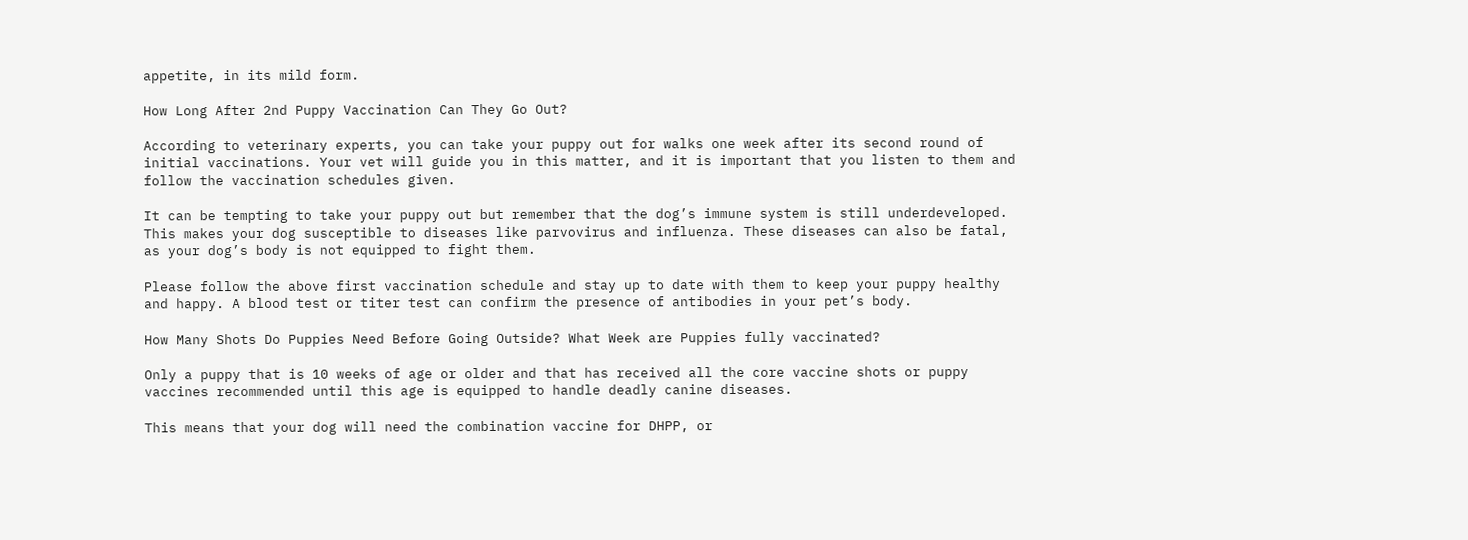appetite, in its mild form.

How Long After 2nd Puppy Vaccination Can They Go Out?

According to veterinary experts, you can take your puppy out for walks one week after its second round of initial vaccinations. Your vet will guide you in this matter, and it is important that you listen to them and follow the vaccination schedules given.

It can be tempting to take your puppy out but remember that the dog’s immune system is still underdeveloped. This makes your dog susceptible to diseases like parvovirus and influenza. These diseases can also be fatal, as your dog’s body is not equipped to fight them.

Please follow the above first vaccination schedule and stay up to date with them to keep your puppy healthy and happy. A blood test or titer test can confirm the presence of antibodies in your pet’s body.

How Many Shots Do Puppies Need Before Going Outside? What Week are Puppies fully vaccinated?

Only a puppy that is 10 weeks of age or older and that has received all the core vaccine shots or puppy vaccines recommended until this age is equipped to handle deadly canine diseases.

This means that your dog will need the combination vaccine for DHPP, or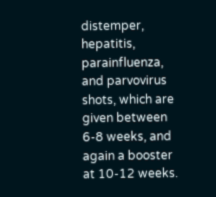distemper, hepatitis, parainfluenza, and parvovirus shots, which are given between 6-8 weeks, and again a booster at 10-12 weeks.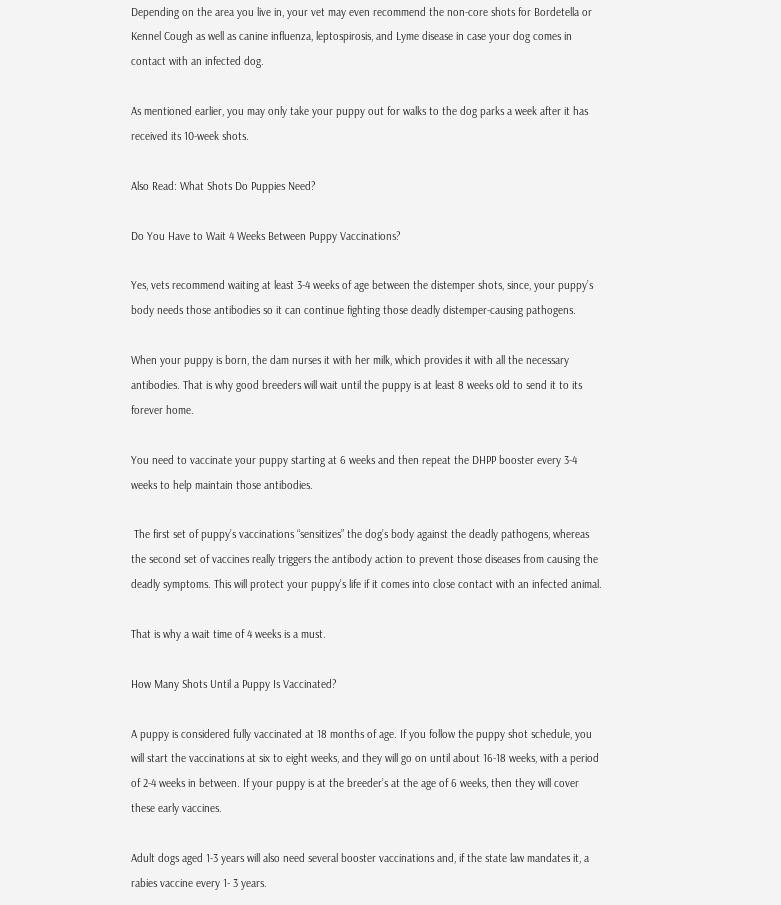Depending on the area you live in, your vet may even recommend the non-core shots for Bordetella or Kennel Cough as well as canine influenza, leptospirosis, and Lyme disease in case your dog comes in contact with an infected dog.

As mentioned earlier, you may only take your puppy out for walks to the dog parks a week after it has received its 10-week shots.

Also Read: What Shots Do Puppies Need?

Do You Have to Wait 4 Weeks Between Puppy Vaccinations?

Yes, vets recommend waiting at least 3-4 weeks of age between the distemper shots, since, your puppy’s body needs those antibodies so it can continue fighting those deadly distemper-causing pathogens.

When your puppy is born, the dam nurses it with her milk, which provides it with all the necessary antibodies. That is why good breeders will wait until the puppy is at least 8 weeks old to send it to its forever home.

You need to vaccinate your puppy starting at 6 weeks and then repeat the DHPP booster every 3-4 weeks to help maintain those antibodies.

 The first set of puppy’s vaccinations “sensitizes” the dog’s body against the deadly pathogens, whereas the second set of vaccines really triggers the antibody action to prevent those diseases from causing the deadly symptoms. This will protect your puppy’s life if it comes into close contact with an infected animal.

That is why a wait time of 4 weeks is a must.

How Many Shots Until a Puppy Is Vaccinated?

A puppy is considered fully vaccinated at 18 months of age. If you follow the puppy shot schedule, you will start the vaccinations at six to eight weeks, and they will go on until about 16-18 weeks, with a period of 2-4 weeks in between. If your puppy is at the breeder’s at the age of 6 weeks, then they will cover these early vaccines.

Adult dogs aged 1-3 years will also need several booster vaccinations and, if the state law mandates it, a rabies vaccine every 1- 3 years.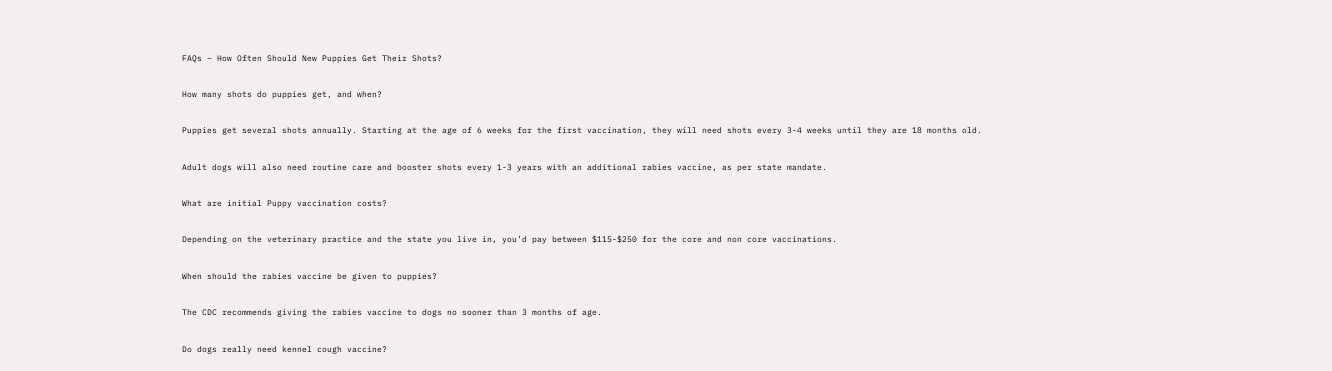FAQs – How Often Should New Puppies Get Their Shots?

How many shots do puppies get, and when?

Puppies get several shots annually. Starting at the age of 6 weeks for the first vaccination, they will need shots every 3-4 weeks until they are 18 months old.

Adult dogs will also need routine care and booster shots every 1-3 years with an additional rabies vaccine, as per state mandate.

What are initial Puppy vaccination costs?

Depending on the veterinary practice and the state you live in, you’d pay between $115-$250 for the core and non core vaccinations.

When should the rabies vaccine be given to puppies?

The CDC recommends giving the rabies vaccine to dogs no sooner than 3 months of age.

Do dogs really need kennel cough vaccine?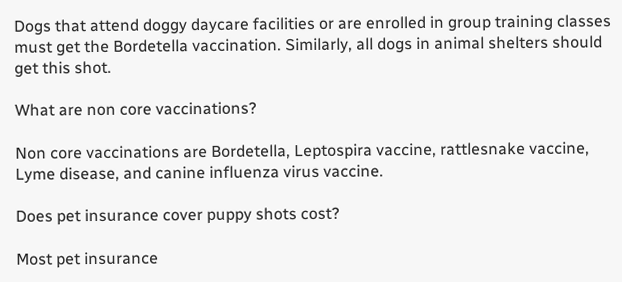Dogs that attend doggy daycare facilities or are enrolled in group training classes must get the Bordetella vaccination. Similarly, all dogs in animal shelters should get this shot.

What are non core vaccinations?

Non core vaccinations are Bordetella, Leptospira vaccine, rattlesnake vaccine, Lyme disease, and canine influenza virus vaccine.

Does pet insurance cover puppy shots cost?

Most pet insurance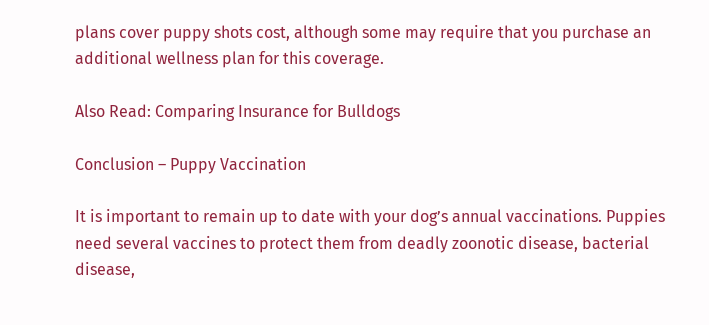plans cover puppy shots cost, although some may require that you purchase an additional wellness plan for this coverage.

Also Read: Comparing Insurance for Bulldogs

Conclusion – Puppy Vaccination

It is important to remain up to date with your dog’s annual vaccinations. Puppies need several vaccines to protect them from deadly zoonotic disease, bacterial disease,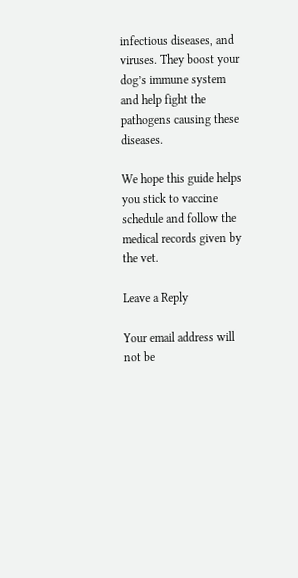infectious diseases, and viruses. They boost your dog’s immune system and help fight the pathogens causing these diseases.

We hope this guide helps you stick to vaccine schedule and follow the medical records given by the vet.

Leave a Reply

Your email address will not be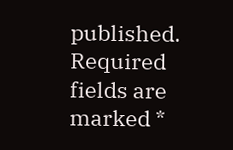published. Required fields are marked *